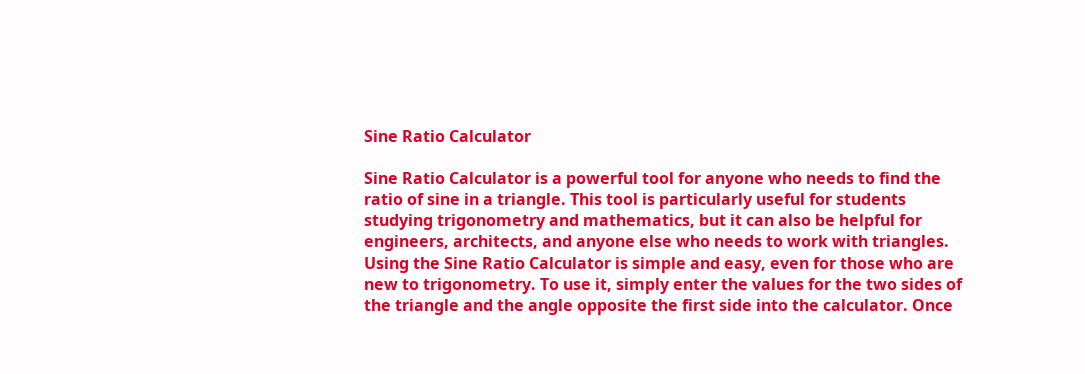Sine Ratio Calculator

Sine Ratio Calculator is a powerful tool for anyone who needs to find the ratio of sine in a triangle. This tool is particularly useful for students studying trigonometry and mathematics, but it can also be helpful for engineers, architects, and anyone else who needs to work with triangles. Using the Sine Ratio Calculator is simple and easy, even for those who are new to trigonometry. To use it, simply enter the values for the two sides of the triangle and the angle opposite the first side into the calculator. Once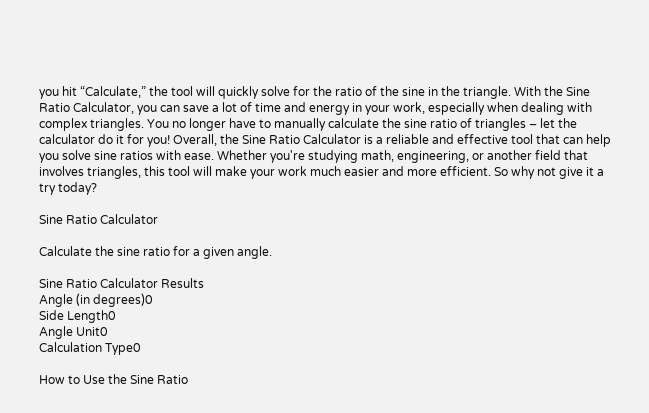you hit “Calculate,” the tool will quickly solve for the ratio of the sine in the triangle. With the Sine Ratio Calculator, you can save a lot of time and energy in your work, especially when dealing with complex triangles. You no longer have to manually calculate the sine ratio of triangles – let the calculator do it for you! Overall, the Sine Ratio Calculator is a reliable and effective tool that can help you solve sine ratios with ease. Whether you're studying math, engineering, or another field that involves triangles, this tool will make your work much easier and more efficient. So why not give it a try today?

Sine Ratio Calculator

Calculate the sine ratio for a given angle.

Sine Ratio Calculator Results
Angle (in degrees)0
Side Length0
Angle Unit0
Calculation Type0

How to Use the Sine Ratio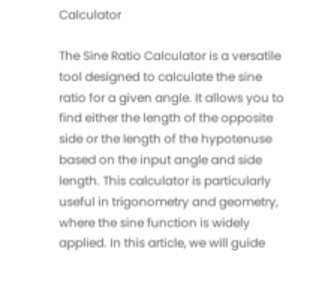Calculator

The Sine Ratio Calculator is a versatile tool designed to calculate the sine ratio for a given angle. It allows you to find either the length of the opposite side or the length of the hypotenuse based on the input angle and side length. This calculator is particularly useful in trigonometry and geometry, where the sine function is widely applied. In this article, we will guide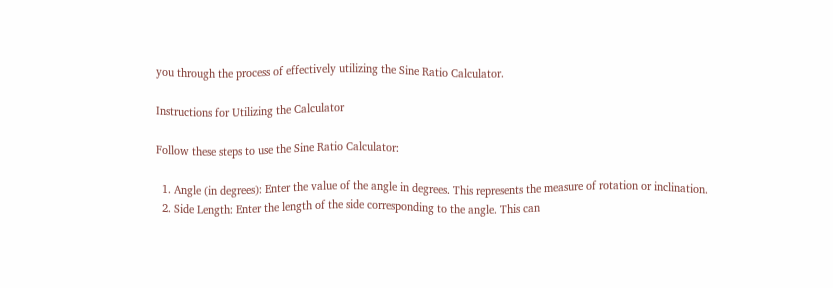you through the process of effectively utilizing the Sine Ratio Calculator.

Instructions for Utilizing the Calculator

Follow these steps to use the Sine Ratio Calculator:

  1. Angle (in degrees): Enter the value of the angle in degrees. This represents the measure of rotation or inclination.
  2. Side Length: Enter the length of the side corresponding to the angle. This can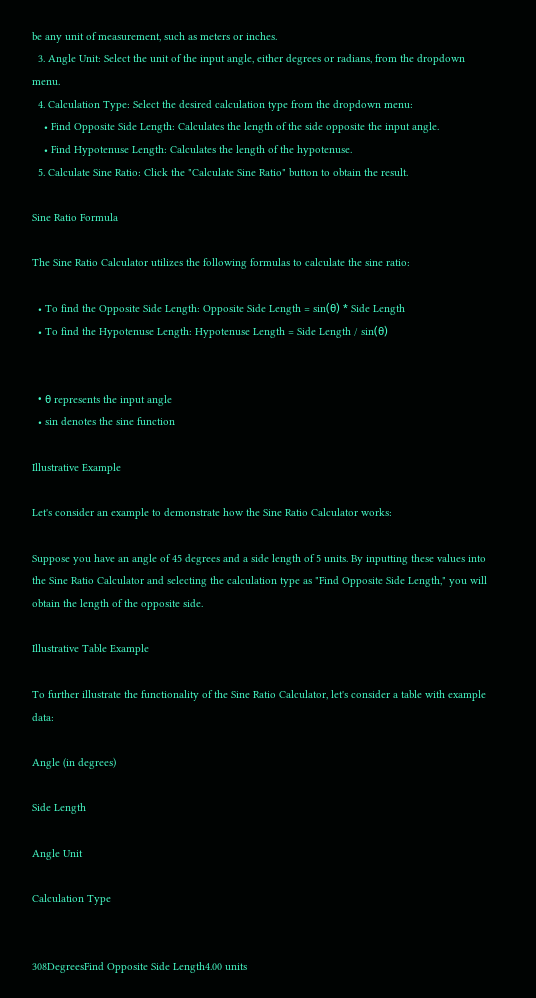be any unit of measurement, such as meters or inches.
  3. Angle Unit: Select the unit of the input angle, either degrees or radians, from the dropdown menu.
  4. Calculation Type: Select the desired calculation type from the dropdown menu:
    • Find Opposite Side Length: Calculates the length of the side opposite the input angle.
    • Find Hypotenuse Length: Calculates the length of the hypotenuse.
  5. Calculate Sine Ratio: Click the "Calculate Sine Ratio" button to obtain the result.

Sine Ratio Formula

The Sine Ratio Calculator utilizes the following formulas to calculate the sine ratio:

  • To find the Opposite Side Length: Opposite Side Length = sin(θ) * Side Length
  • To find the Hypotenuse Length: Hypotenuse Length = Side Length / sin(θ)


  • θ represents the input angle
  • sin denotes the sine function

Illustrative Example

Let's consider an example to demonstrate how the Sine Ratio Calculator works:

Suppose you have an angle of 45 degrees and a side length of 5 units. By inputting these values into the Sine Ratio Calculator and selecting the calculation type as "Find Opposite Side Length," you will obtain the length of the opposite side.

Illustrative Table Example

To further illustrate the functionality of the Sine Ratio Calculator, let's consider a table with example data:

Angle (in degrees)

Side Length

Angle Unit

Calculation Type


308DegreesFind Opposite Side Length4.00 units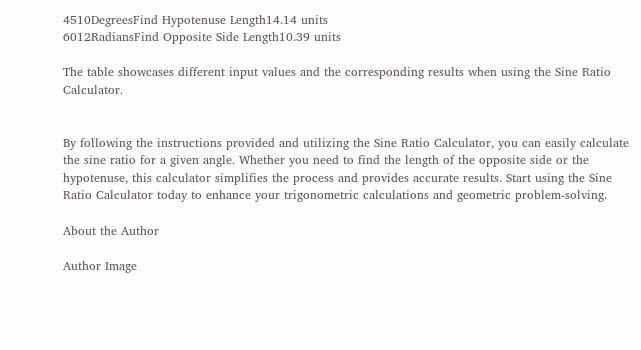4510DegreesFind Hypotenuse Length14.14 units
6012RadiansFind Opposite Side Length10.39 units

The table showcases different input values and the corresponding results when using the Sine Ratio Calculator.


By following the instructions provided and utilizing the Sine Ratio Calculator, you can easily calculate the sine ratio for a given angle. Whether you need to find the length of the opposite side or the hypotenuse, this calculator simplifies the process and provides accurate results. Start using the Sine Ratio Calculator today to enhance your trigonometric calculations and geometric problem-solving.

About the Author

Author Image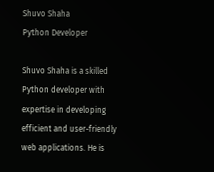Shuvo Shaha
Python Developer

Shuvo Shaha is a skilled Python developer with expertise in developing efficient and user-friendly web applications. He is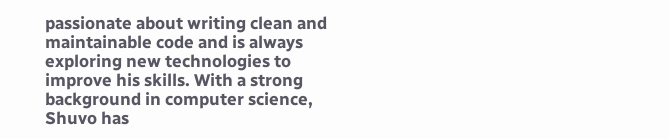passionate about writing clean and maintainable code and is always exploring new technologies to improve his skills. With a strong background in computer science, Shuvo has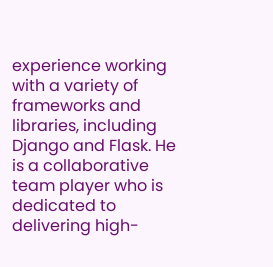experience working with a variety of frameworks and libraries, including Django and Flask. He is a collaborative team player who is dedicated to delivering high-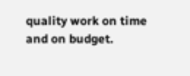quality work on time and on budget.